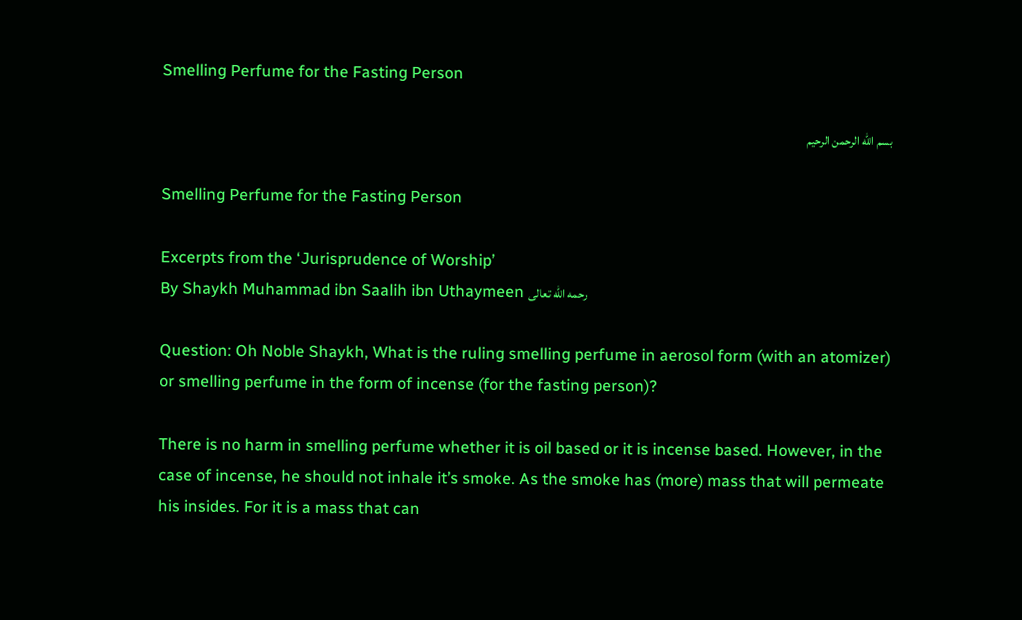Smelling Perfume for the Fasting Person

بسم الله الرحمن الرحيم

Smelling Perfume for the Fasting Person

Excerpts from the ‘Jurisprudence of Worship’
By Shaykh Muhammad ibn Saalih ibn Uthaymeen رحمه الله تعالى

Question: Oh Noble Shaykh, What is the ruling smelling perfume in aerosol form (with an atomizer) or smelling perfume in the form of incense (for the fasting person)?

There is no harm in smelling perfume whether it is oil based or it is incense based. However, in the case of incense, he should not inhale it’s smoke. As the smoke has (more) mass that will permeate his insides. For it is a mass that can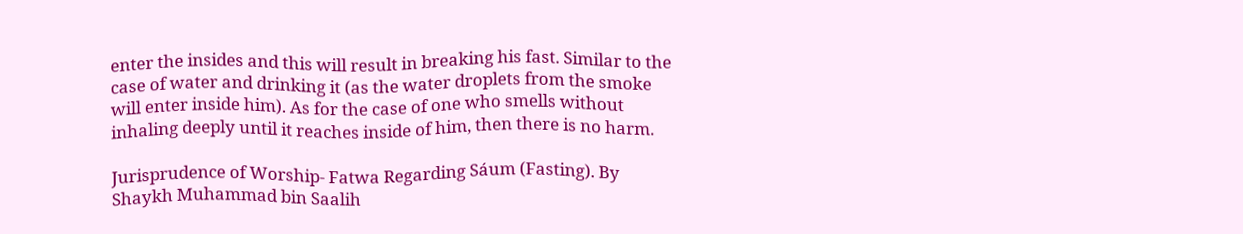enter the insides and this will result in breaking his fast. Similar to the case of water and drinking it (as the water droplets from the smoke will enter inside him). As for the case of one who smells without inhaling deeply until it reaches inside of him, then there is no harm.

Jurisprudence of Worship- Fatwa Regarding Sáum (Fasting). By Shaykh Muhammad bin Saalih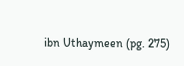ibn Uthaymeen (pg. 275)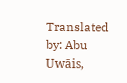Translated by: Abu Uwāis,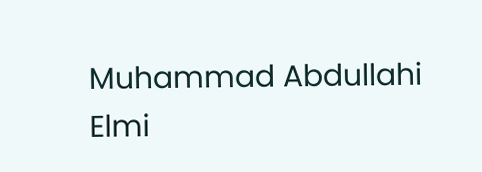Muhammad Abdullahi Elmi